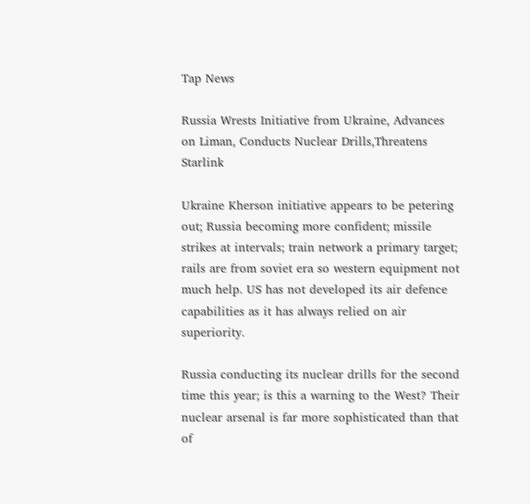Tap News

Russia Wrests Initiative from Ukraine, Advances on Liman, Conducts Nuclear Drills,Threatens Starlink

Ukraine Kherson initiative appears to be petering out; Russia becoming more confident; missile strikes at intervals; train network a primary target; rails are from soviet era so western equipment not much help. US has not developed its air defence capabilities as it has always relied on air superiority.

Russia conducting its nuclear drills for the second time this year; is this a warning to the West? Their nuclear arsenal is far more sophisticated than that of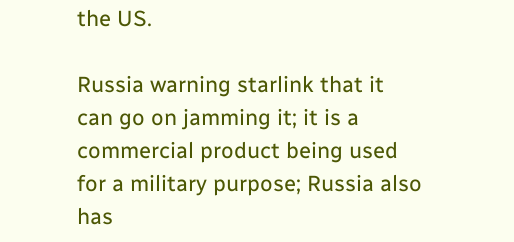the US.

Russia warning starlink that it can go on jamming it; it is a commercial product being used for a military purpose; Russia also has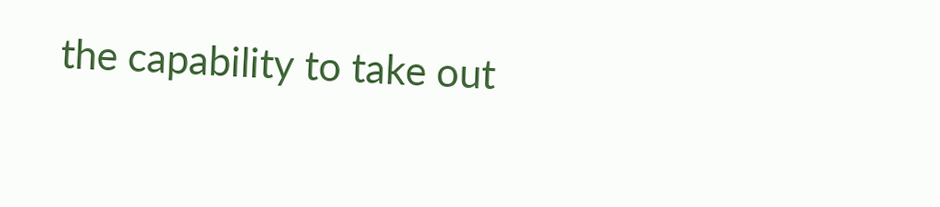the capability to take out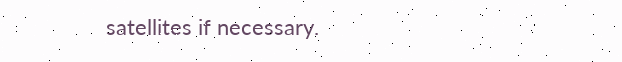satellites if necessary.